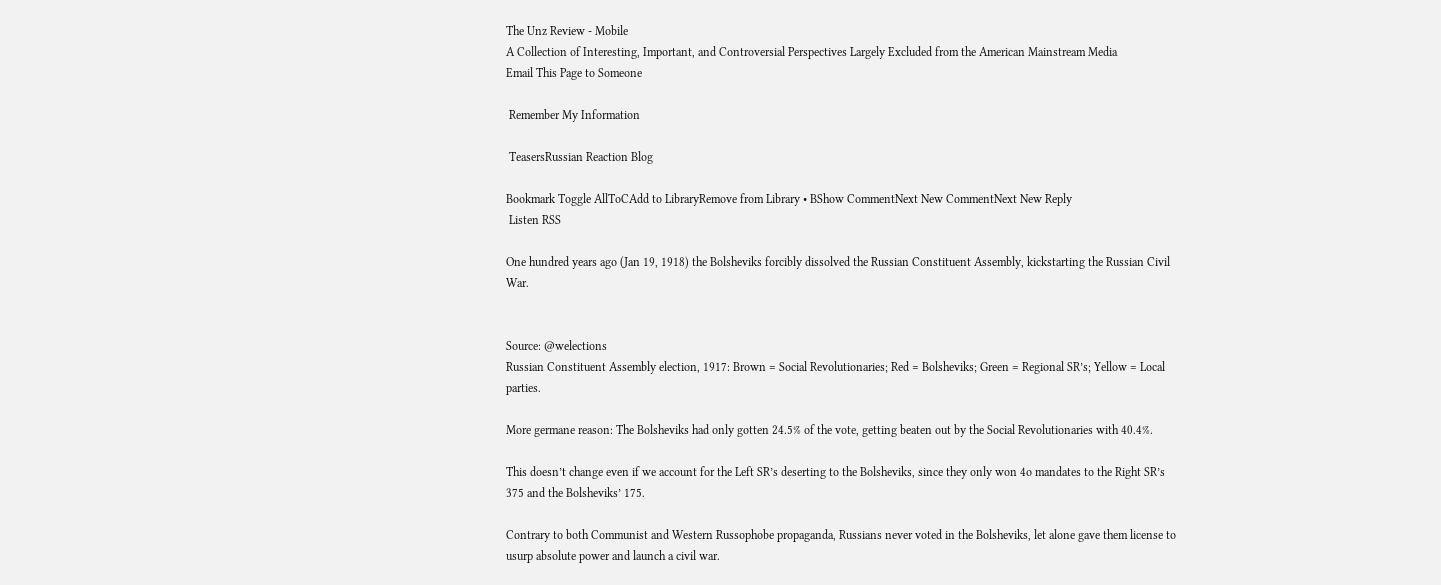The Unz Review - Mobile
A Collection of Interesting, Important, and Controversial Perspectives Largely Excluded from the American Mainstream Media
Email This Page to Someone

 Remember My Information

 TeasersRussian Reaction Blog

Bookmark Toggle AllToCAdd to LibraryRemove from Library • BShow CommentNext New CommentNext New Reply
 Listen RSS

One hundred years ago (Jan 19, 1918) the Bolsheviks forcibly dissolved the Russian Constituent Assembly, kickstarting the Russian Civil War.


Source: @welections
Russian Constituent Assembly election, 1917: Brown = Social Revolutionaries; Red = Bolsheviks; Green = Regional SR’s; Yellow = Local parties.

More germane reason: The Bolsheviks had only gotten 24.5% of the vote, getting beaten out by the Social Revolutionaries with 40.4%.

This doesn’t change even if we account for the Left SR’s deserting to the Bolsheviks, since they only won 4o mandates to the Right SR’s 375 and the Bolsheviks’ 175.

Contrary to both Communist and Western Russophobe propaganda, Russians never voted in the Bolsheviks, let alone gave them license to usurp absolute power and launch a civil war.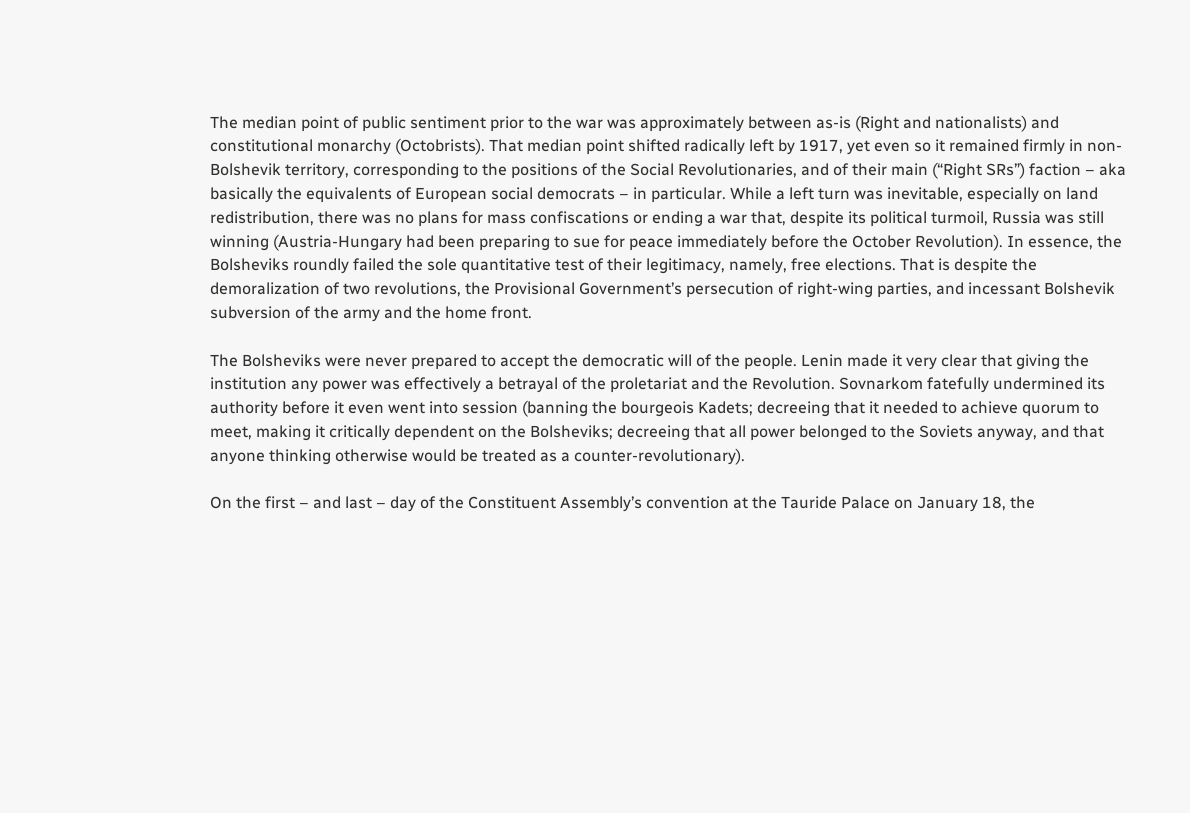The median point of public sentiment prior to the war was approximately between as-is (Right and nationalists) and constitutional monarchy (Octobrists). That median point shifted radically left by 1917, yet even so it remained firmly in non-Bolshevik territory, corresponding to the positions of the Social Revolutionaries, and of their main (“Right SRs”) faction – aka basically the equivalents of European social democrats – in particular. While a left turn was inevitable, especially on land redistribution, there was no plans for mass confiscations or ending a war that, despite its political turmoil, Russia was still winning (Austria-Hungary had been preparing to sue for peace immediately before the October Revolution). In essence, the Bolsheviks roundly failed the sole quantitative test of their legitimacy, namely, free elections. That is despite the demoralization of two revolutions, the Provisional Government’s persecution of right-wing parties, and incessant Bolshevik subversion of the army and the home front.

The Bolsheviks were never prepared to accept the democratic will of the people. Lenin made it very clear that giving the institution any power was effectively a betrayal of the proletariat and the Revolution. Sovnarkom fatefully undermined its authority before it even went into session (banning the bourgeois Kadets; decreeing that it needed to achieve quorum to meet, making it critically dependent on the Bolsheviks; decreeing that all power belonged to the Soviets anyway, and that anyone thinking otherwise would be treated as a counter-revolutionary).

On the first – and last – day of the Constituent Assembly’s convention at the Tauride Palace on January 18, the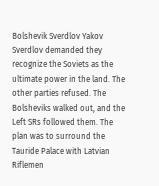Bolshevik Sverdlov Yakov Sverdlov demanded they recognize the Soviets as the ultimate power in the land. The other parties refused. The Bolsheviks walked out, and the Left SRs followed them. The plan was to surround the Tauride Palace with Latvian Riflemen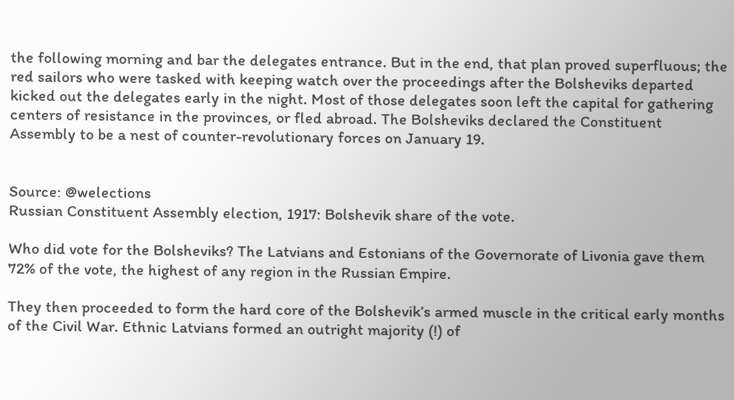the following morning and bar the delegates entrance. But in the end, that plan proved superfluous; the red sailors who were tasked with keeping watch over the proceedings after the Bolsheviks departed kicked out the delegates early in the night. Most of those delegates soon left the capital for gathering centers of resistance in the provinces, or fled abroad. The Bolsheviks declared the Constituent Assembly to be a nest of counter-revolutionary forces on January 19.


Source: @welections
Russian Constituent Assembly election, 1917: Bolshevik share of the vote.

Who did vote for the Bolsheviks? The Latvians and Estonians of the Governorate of Livonia gave them 72% of the vote, the highest of any region in the Russian Empire.

They then proceeded to form the hard core of the Bolshevik’s armed muscle in the critical early months of the Civil War. Ethnic Latvians formed an outright majority (!) of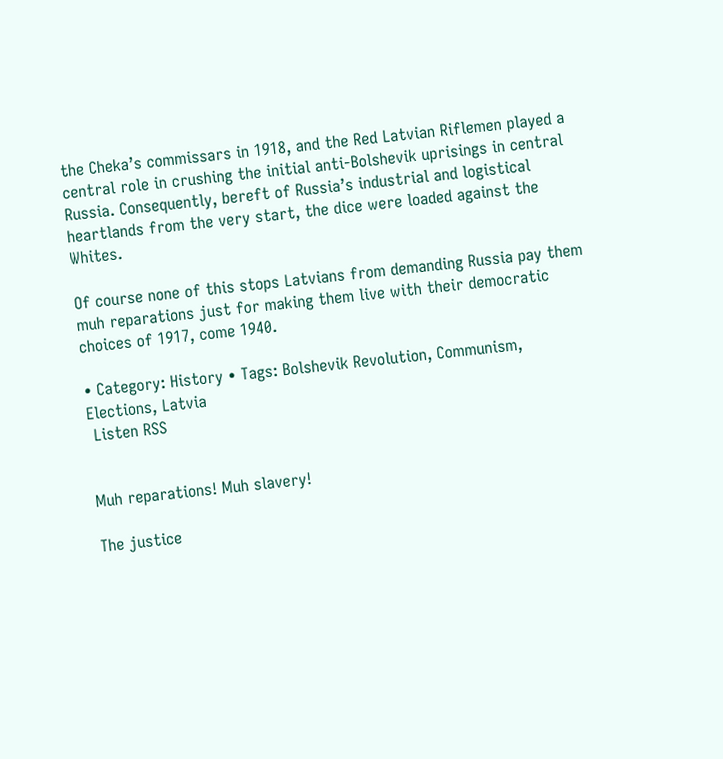the Cheka’s commissars in 1918, and the Red Latvian Riflemen played a central role in crushing the initial anti-Bolshevik uprisings in central Russia. Consequently, bereft of Russia’s industrial and logistical heartlands from the very start, the dice were loaded against the Whites.

Of course none of this stops Latvians from demanding Russia pay them muh reparations just for making them live with their democratic choices of 1917, come 1940.

• Category: History • Tags: Bolshevik Revolution, Communism, Elections, Latvia
 Listen RSS


Muh reparations! Muh slavery!

The justice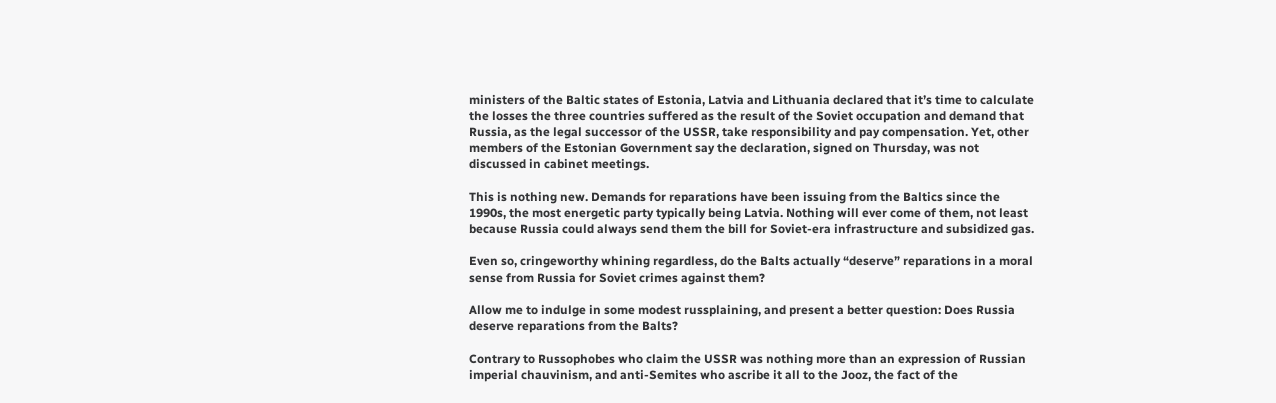ministers of the Baltic states of Estonia, Latvia and Lithuania declared that it’s time to calculate the losses the three countries suffered as the result of the Soviet occupation and demand that Russia, as the legal successor of the USSR, take responsibility and pay compensation. Yet, other members of the Estonian Government say the declaration, signed on Thursday, was not discussed in cabinet meetings.

This is nothing new. Demands for reparations have been issuing from the Baltics since the 1990s, the most energetic party typically being Latvia. Nothing will ever come of them, not least because Russia could always send them the bill for Soviet-era infrastructure and subsidized gas.

Even so, cringeworthy whining regardless, do the Balts actually “deserve” reparations in a moral sense from Russia for Soviet crimes against them?

Allow me to indulge in some modest russplaining, and present a better question: Does Russia deserve reparations from the Balts?

Contrary to Russophobes who claim the USSR was nothing more than an expression of Russian imperial chauvinism, and anti-Semites who ascribe it all to the Jooz, the fact of the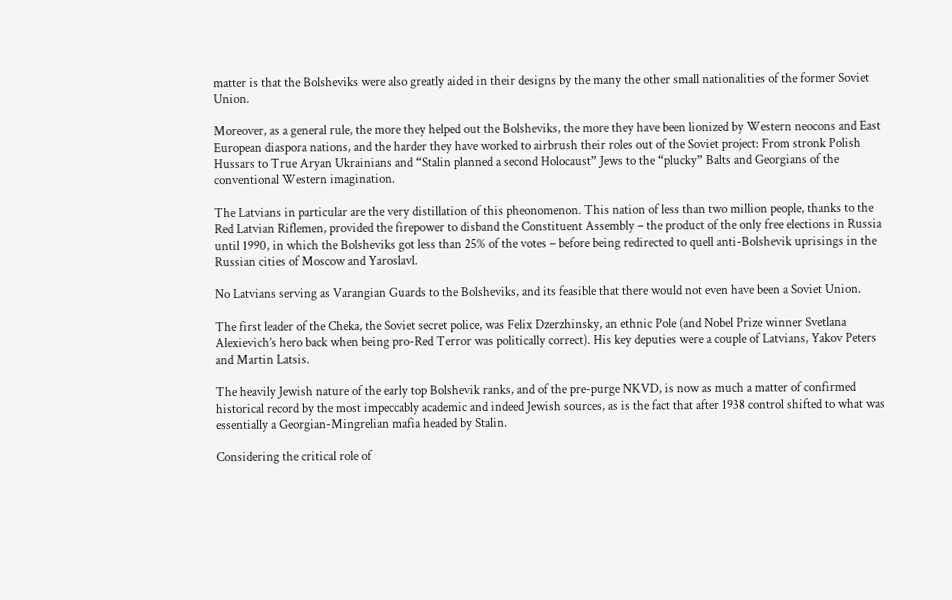matter is that the Bolsheviks were also greatly aided in their designs by the many the other small nationalities of the former Soviet Union.

Moreover, as a general rule, the more they helped out the Bolsheviks, the more they have been lionized by Western neocons and East European diaspora nations, and the harder they have worked to airbrush their roles out of the Soviet project: From stronk Polish Hussars to True Aryan Ukrainians and “Stalin planned a second Holocaust” Jews to the “plucky” Balts and Georgians of the conventional Western imagination.

The Latvians in particular are the very distillation of this pheonomenon. This nation of less than two million people, thanks to the Red Latvian Riflemen, provided the firepower to disband the Constituent Assembly – the product of the only free elections in Russia until 1990, in which the Bolsheviks got less than 25% of the votes – before being redirected to quell anti-Bolshevik uprisings in the Russian cities of Moscow and Yaroslavl.

No Latvians serving as Varangian Guards to the Bolsheviks, and its feasible that there would not even have been a Soviet Union.

The first leader of the Cheka, the Soviet secret police, was Felix Dzerzhinsky, an ethnic Pole (and Nobel Prize winner Svetlana Alexievich’s hero back when being pro-Red Terror was politically correct). His key deputies were a couple of Latvians, Yakov Peters and Martin Latsis.

The heavily Jewish nature of the early top Bolshevik ranks, and of the pre-purge NKVD, is now as much a matter of confirmed historical record by the most impeccably academic and indeed Jewish sources, as is the fact that after 1938 control shifted to what was essentially a Georgian-Mingrelian mafia headed by Stalin.

Considering the critical role of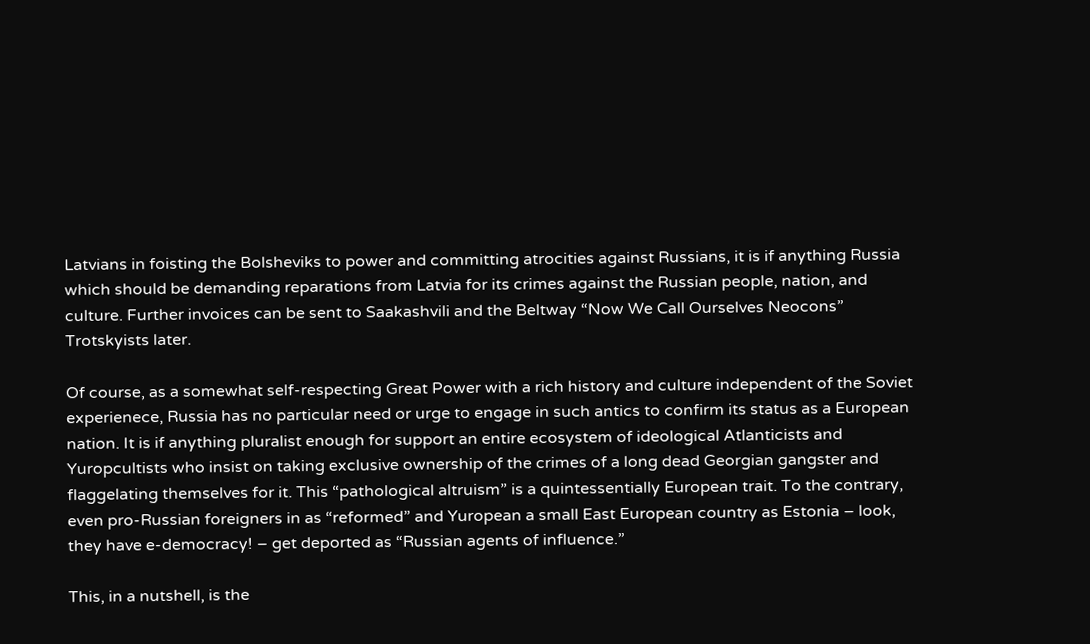Latvians in foisting the Bolsheviks to power and committing atrocities against Russians, it is if anything Russia which should be demanding reparations from Latvia for its crimes against the Russian people, nation, and culture. Further invoices can be sent to Saakashvili and the Beltway “Now We Call Ourselves Neocons” Trotskyists later.

Of course, as a somewhat self-respecting Great Power with a rich history and culture independent of the Soviet experienece, Russia has no particular need or urge to engage in such antics to confirm its status as a European nation. It is if anything pluralist enough for support an entire ecosystem of ideological Atlanticists and Yuropcultists who insist on taking exclusive ownership of the crimes of a long dead Georgian gangster and flaggelating themselves for it. This “pathological altruism” is a quintessentially European trait. To the contrary, even pro-Russian foreigners in as “reformed” and Yuropean a small East European country as Estonia – look, they have e-democracy! – get deported as “Russian agents of influence.”

This, in a nutshell, is the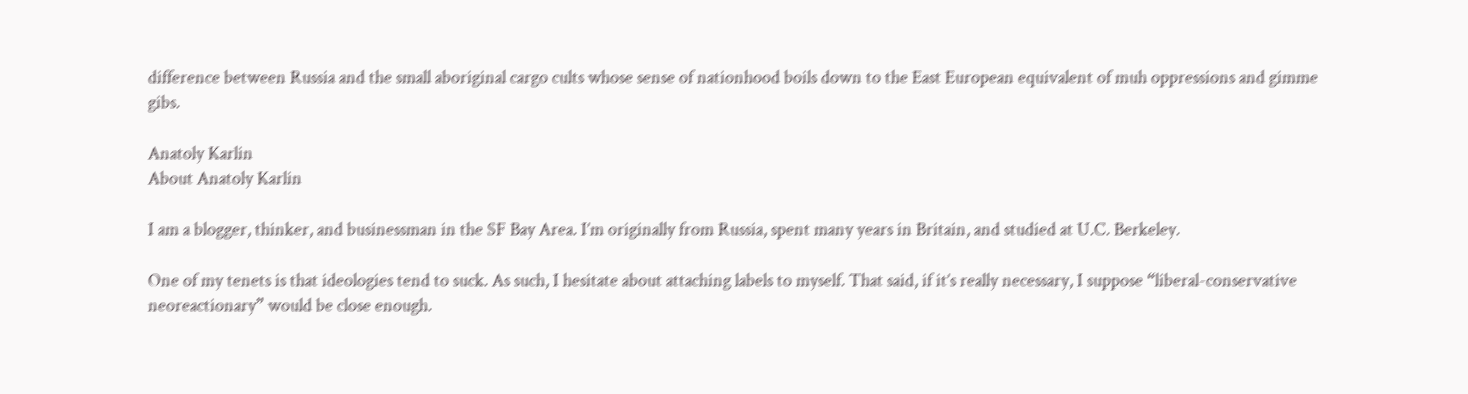difference between Russia and the small aboriginal cargo cults whose sense of nationhood boils down to the East European equivalent of muh oppressions and gimme gibs.

Anatoly Karlin
About Anatoly Karlin

I am a blogger, thinker, and businessman in the SF Bay Area. I’m originally from Russia, spent many years in Britain, and studied at U.C. Berkeley.

One of my tenets is that ideologies tend to suck. As such, I hesitate about attaching labels to myself. That said, if it’s really necessary, I suppose “liberal-conservative neoreactionary” would be close enough.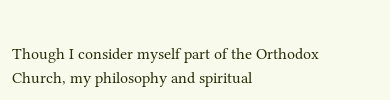Though I consider myself part of the Orthodox Church, my philosophy and spiritual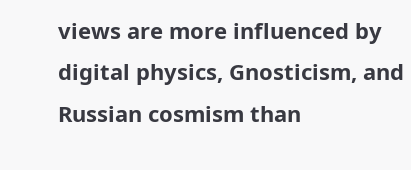views are more influenced by digital physics, Gnosticism, and Russian cosmism than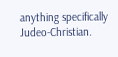anything specifically Judeo-Christian.